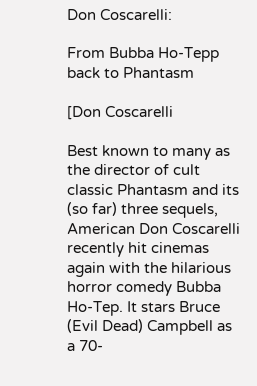Don Coscarelli:

From Bubba Ho-Tepp back to Phantasm

[Don Coscarelli

Best known to many as the director of cult classic Phantasm and its (so far) three sequels, American Don Coscarelli recently hit cinemas again with the hilarious horror comedy Bubba Ho-Tep. It stars Bruce (Evil Dead) Campbell as a 70-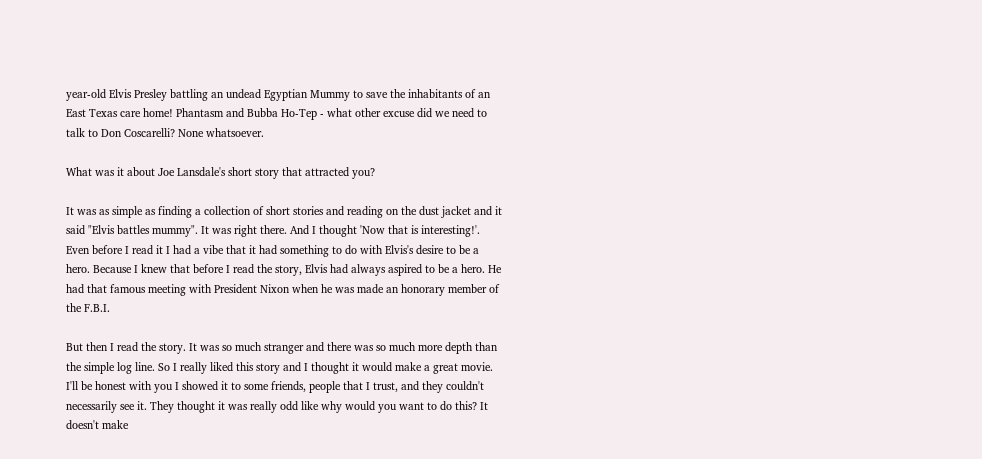year-old Elvis Presley battling an undead Egyptian Mummy to save the inhabitants of an East Texas care home! Phantasm and Bubba Ho-Tep - what other excuse did we need to talk to Don Coscarelli? None whatsoever.

What was it about Joe Lansdale's short story that attracted you?

It was as simple as finding a collection of short stories and reading on the dust jacket and it said "Elvis battles mummy". It was right there. And I thought 'Now that is interesting!'. Even before I read it I had a vibe that it had something to do with Elvis's desire to be a hero. Because I knew that before I read the story, Elvis had always aspired to be a hero. He had that famous meeting with President Nixon when he was made an honorary member of the F.B.I.

But then I read the story. It was so much stranger and there was so much more depth than the simple log line. So I really liked this story and I thought it would make a great movie. I'll be honest with you I showed it to some friends, people that I trust, and they couldn't necessarily see it. They thought it was really odd like why would you want to do this? It doesn't make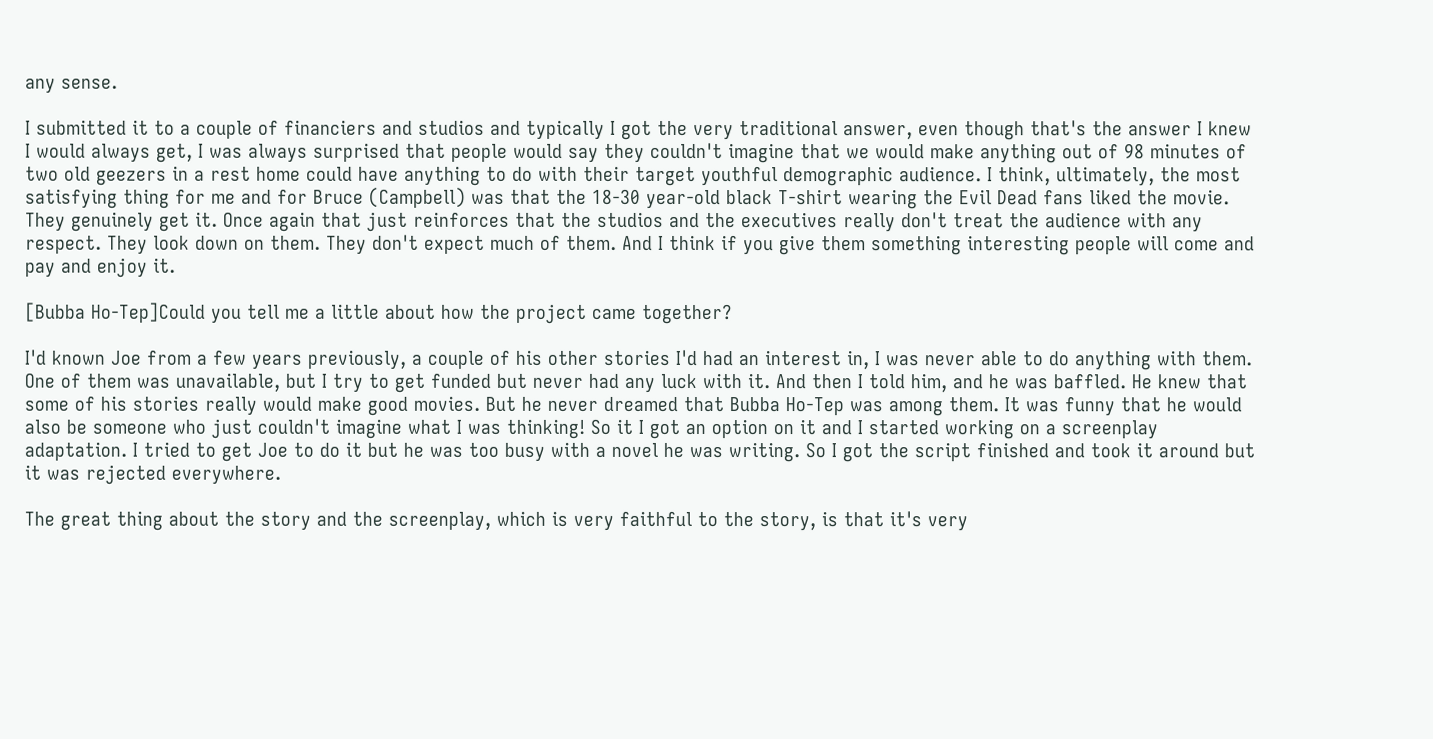any sense.

I submitted it to a couple of financiers and studios and typically I got the very traditional answer, even though that's the answer I knew I would always get, I was always surprised that people would say they couldn't imagine that we would make anything out of 98 minutes of two old geezers in a rest home could have anything to do with their target youthful demographic audience. I think, ultimately, the most satisfying thing for me and for Bruce (Campbell) was that the 18-30 year-old black T-shirt wearing the Evil Dead fans liked the movie. They genuinely get it. Once again that just reinforces that the studios and the executives really don't treat the audience with any respect. They look down on them. They don't expect much of them. And I think if you give them something interesting people will come and pay and enjoy it.

[Bubba Ho-Tep]Could you tell me a little about how the project came together?

I'd known Joe from a few years previously, a couple of his other stories I'd had an interest in, I was never able to do anything with them. One of them was unavailable, but I try to get funded but never had any luck with it. And then I told him, and he was baffled. He knew that some of his stories really would make good movies. But he never dreamed that Bubba Ho-Tep was among them. It was funny that he would also be someone who just couldn't imagine what I was thinking! So it I got an option on it and I started working on a screenplay adaptation. I tried to get Joe to do it but he was too busy with a novel he was writing. So I got the script finished and took it around but it was rejected everywhere.

The great thing about the story and the screenplay, which is very faithful to the story, is that it's very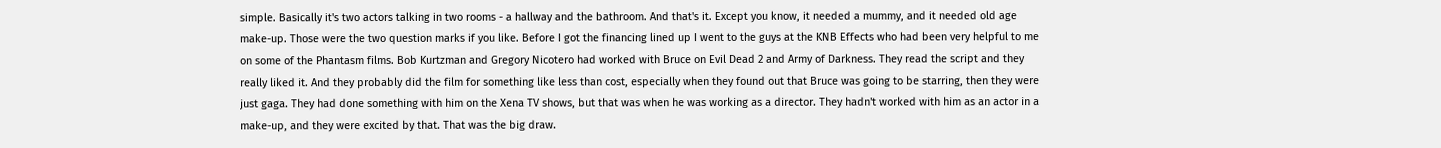simple. Basically it's two actors talking in two rooms - a hallway and the bathroom. And that's it. Except you know, it needed a mummy, and it needed old age make-up. Those were the two question marks if you like. Before I got the financing lined up I went to the guys at the KNB Effects who had been very helpful to me on some of the Phantasm films. Bob Kurtzman and Gregory Nicotero had worked with Bruce on Evil Dead 2 and Army of Darkness. They read the script and they really liked it. And they probably did the film for something like less than cost, especially when they found out that Bruce was going to be starring, then they were just gaga. They had done something with him on the Xena TV shows, but that was when he was working as a director. They hadn't worked with him as an actor in a make-up, and they were excited by that. That was the big draw.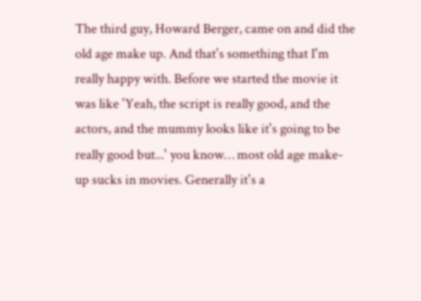The third guy, Howard Berger, came on and did the old age make up. And that's something that I'm really happy with. Before we started the movie it was like 'Yeah, the script is really good, and the actors, and the mummy looks like it's going to be really good but...' you know… most old age make-up sucks in movies. Generally it's a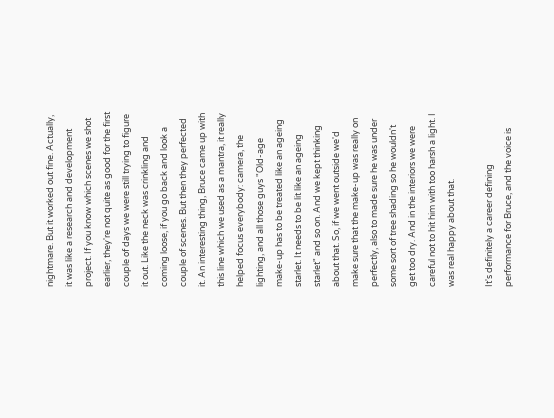nightmare. But it worked out fine. Actually, it was like a research and development project. If you know which scenes we shot earlier, they're not quite as good for the first couple of days we were still trying to figure it out. Like the neck was crinkling and coming loose, if you go back and look a couple of scenes. But then they perfected it. An interesting thing, Bruce came up with this line which we used as a mantra, it really helped focus everybody: camera, the lighting, and all those guys "Old-age make-up has to be treated like an ageing starlet. It needs to be lit like an ageing starlet" and so on. And we kept thinking about that. So, if we went outside we'd make sure that the make-up was really on perfectly, also to made sure he was under some sort of tree shading so he wouldn't get too dry. And in the interiors we were careful not to hit him with too harsh a light. I was real happy about that.

It's definitely a career defining performance for Bruce, and the voice is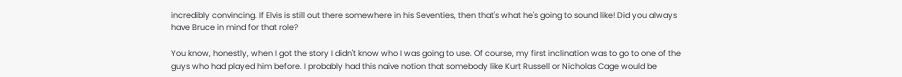incredibly convincing. If Elvis is still out there somewhere in his Seventies, then that's what he's going to sound like! Did you always have Bruce in mind for that role?

You know, honestly, when I got the story I didn't know who I was going to use. Of course, my first inclination was to go to one of the guys who had played him before. I probably had this naive notion that somebody like Kurt Russell or Nicholas Cage would be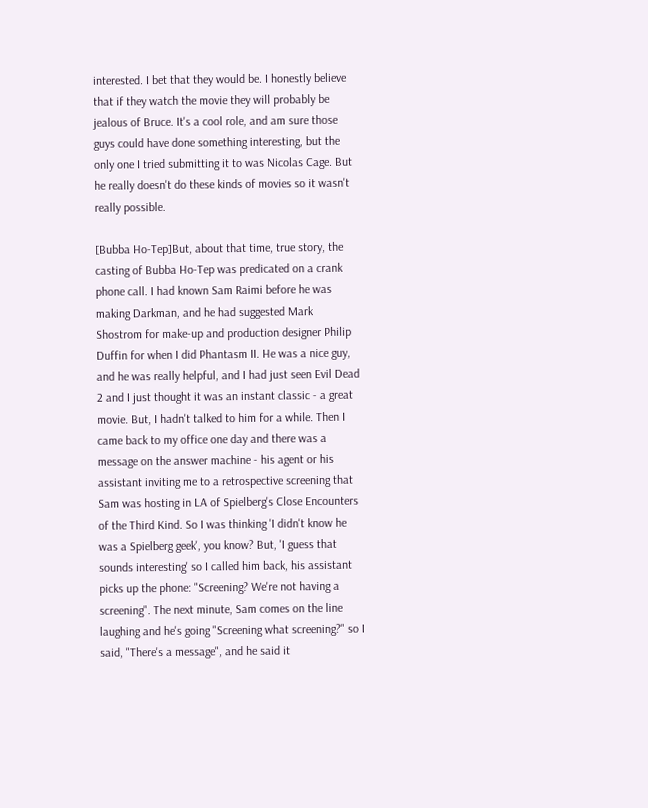interested. I bet that they would be. I honestly believe that if they watch the movie they will probably be jealous of Bruce. It's a cool role, and am sure those guys could have done something interesting, but the only one I tried submitting it to was Nicolas Cage. But he really doesn't do these kinds of movies so it wasn't really possible.

[Bubba Ho-Tep]But, about that time, true story, the casting of Bubba Ho-Tep was predicated on a crank phone call. I had known Sam Raimi before he was making Darkman, and he had suggested Mark Shostrom for make-up and production designer Philip Duffin for when I did Phantasm II. He was a nice guy, and he was really helpful, and I had just seen Evil Dead 2 and I just thought it was an instant classic - a great movie. But, I hadn't talked to him for a while. Then I came back to my office one day and there was a message on the answer machine - his agent or his assistant inviting me to a retrospective screening that Sam was hosting in LA of Spielberg's Close Encounters of the Third Kind. So I was thinking 'I didn't know he was a Spielberg geek', you know? But, 'I guess that sounds interesting' so I called him back, his assistant picks up the phone: "Screening? We're not having a screening". The next minute, Sam comes on the line laughing and he's going "Screening what screening?" so I said, "There's a message", and he said it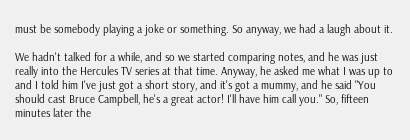must be somebody playing a joke or something. So anyway, we had a laugh about it.

We hadn't talked for a while, and so we started comparing notes, and he was just really into the Hercules TV series at that time. Anyway, he asked me what I was up to and I told him I've just got a short story, and it's got a mummy, and he said "You should cast Bruce Campbell, he's a great actor! I'll have him call you." So, fifteen minutes later the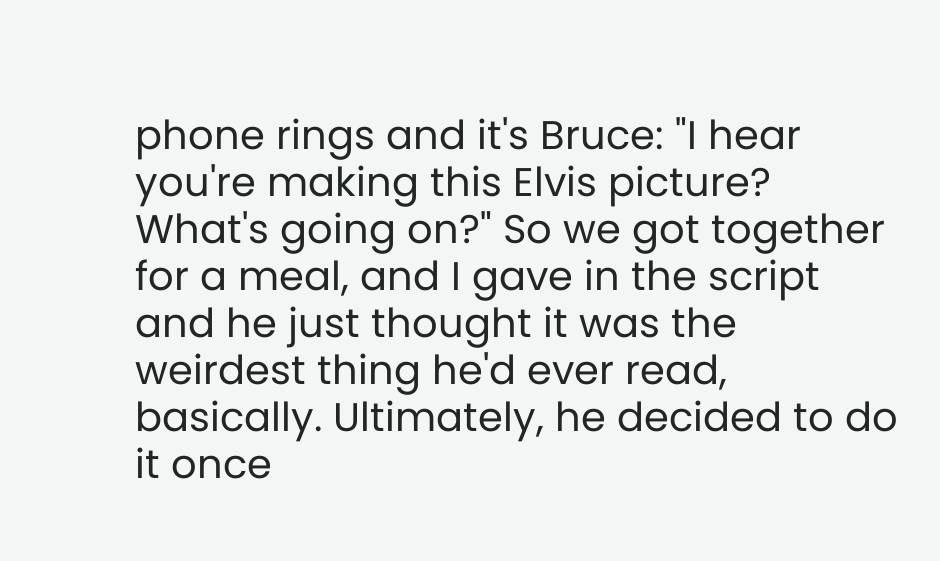phone rings and it's Bruce: "I hear you're making this Elvis picture? What's going on?" So we got together for a meal, and I gave in the script and he just thought it was the weirdest thing he'd ever read, basically. Ultimately, he decided to do it once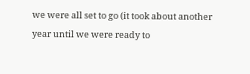we were all set to go (it took about another year until we were ready to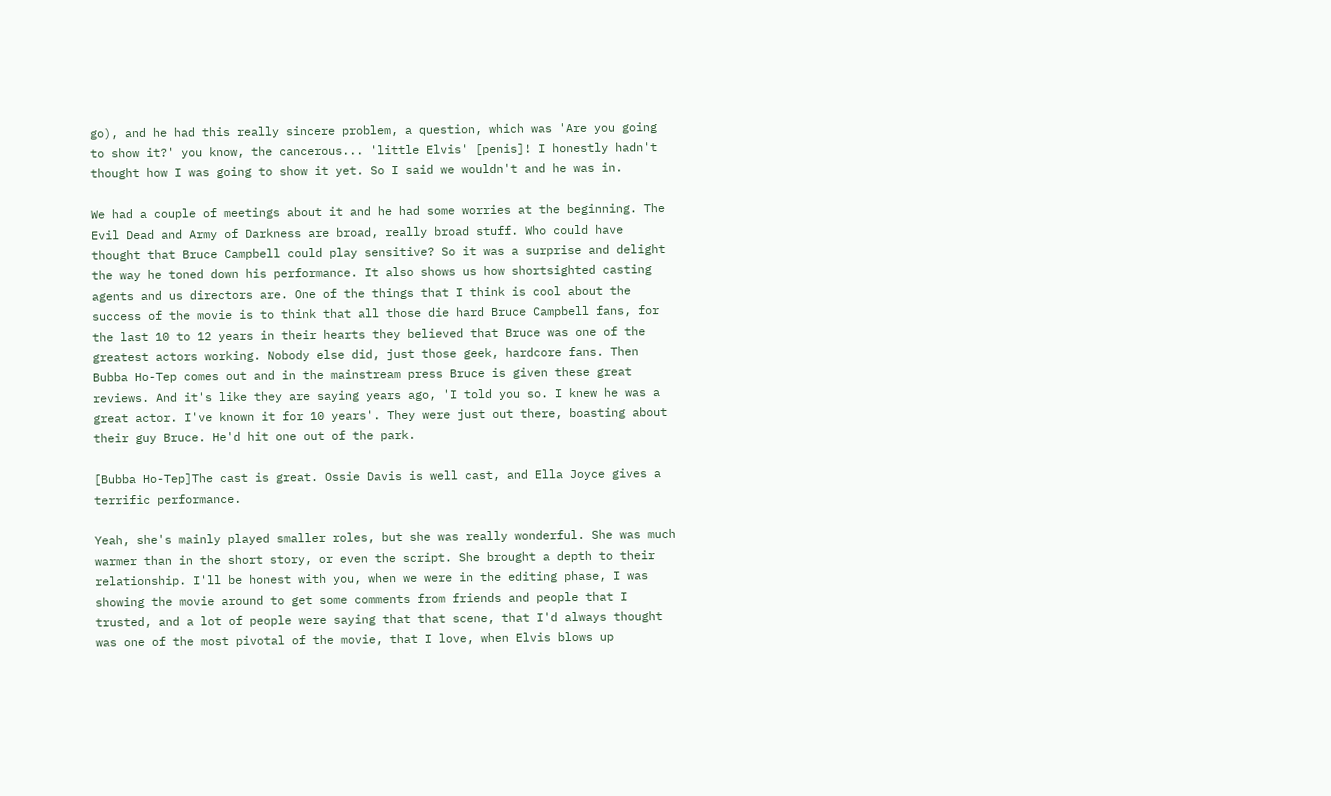go), and he had this really sincere problem, a question, which was 'Are you going to show it?' you know, the cancerous... 'little Elvis' [penis]! I honestly hadn't thought how I was going to show it yet. So I said we wouldn't and he was in.

We had a couple of meetings about it and he had some worries at the beginning. The Evil Dead and Army of Darkness are broad, really broad stuff. Who could have thought that Bruce Campbell could play sensitive? So it was a surprise and delight the way he toned down his performance. It also shows us how shortsighted casting agents and us directors are. One of the things that I think is cool about the success of the movie is to think that all those die hard Bruce Campbell fans, for the last 10 to 12 years in their hearts they believed that Bruce was one of the greatest actors working. Nobody else did, just those geek, hardcore fans. Then Bubba Ho-Tep comes out and in the mainstream press Bruce is given these great reviews. And it's like they are saying years ago, 'I told you so. I knew he was a great actor. I've known it for 10 years'. They were just out there, boasting about their guy Bruce. He'd hit one out of the park.

[Bubba Ho-Tep]The cast is great. Ossie Davis is well cast, and Ella Joyce gives a terrific performance.

Yeah, she's mainly played smaller roles, but she was really wonderful. She was much warmer than in the short story, or even the script. She brought a depth to their relationship. I'll be honest with you, when we were in the editing phase, I was showing the movie around to get some comments from friends and people that I trusted, and a lot of people were saying that that scene, that I'd always thought was one of the most pivotal of the movie, that I love, when Elvis blows up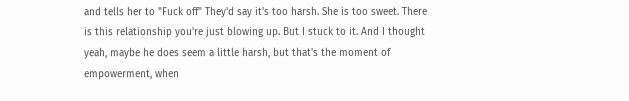and tells her to "Fuck off" They'd say it's too harsh. She is too sweet. There is this relationship you're just blowing up. But I stuck to it. And I thought yeah, maybe he does seem a little harsh, but that's the moment of empowerment, when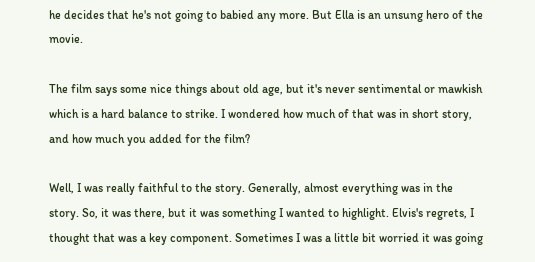he decides that he's not going to babied any more. But Ella is an unsung hero of the movie.

The film says some nice things about old age, but it's never sentimental or mawkish which is a hard balance to strike. I wondered how much of that was in short story, and how much you added for the film?

Well, I was really faithful to the story. Generally, almost everything was in the story. So, it was there, but it was something I wanted to highlight. Elvis's regrets, I thought that was a key component. Sometimes I was a little bit worried it was going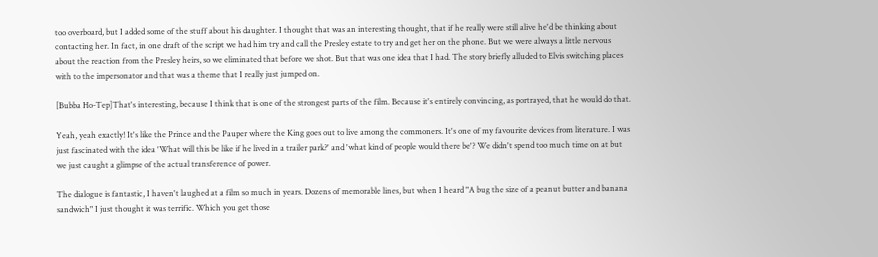too overboard, but I added some of the stuff about his daughter. I thought that was an interesting thought, that if he really were still alive he'd be thinking about contacting her. In fact, in one draft of the script we had him try and call the Presley estate to try and get her on the phone. But we were always a little nervous about the reaction from the Presley heirs, so we eliminated that before we shot. But that was one idea that I had. The story briefly alluded to Elvis switching places with to the impersonator and that was a theme that I really just jumped on.

[Bubba Ho-Tep]That's interesting, because I think that is one of the strongest parts of the film. Because it's entirely convincing, as portrayed, that he would do that.

Yeah, yeah exactly! It's like the Prince and the Pauper where the King goes out to live among the commoners. It's one of my favourite devices from literature. I was just fascinated with the idea 'What will this be like if he lived in a trailer park?' and 'what kind of people would there be'? We didn't spend too much time on at but we just caught a glimpse of the actual transference of power.

The dialogue is fantastic, I haven't laughed at a film so much in years. Dozens of memorable lines, but when I heard "A bug the size of a peanut butter and banana sandwich" I just thought it was terrific. Which you get those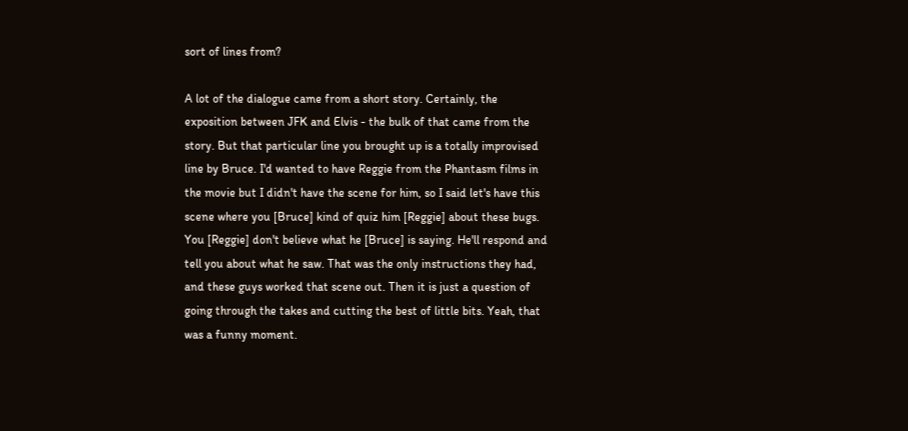sort of lines from?

A lot of the dialogue came from a short story. Certainly, the exposition between JFK and Elvis - the bulk of that came from the story. But that particular line you brought up is a totally improvised line by Bruce. I'd wanted to have Reggie from the Phantasm films in the movie but I didn't have the scene for him, so I said let's have this scene where you [Bruce] kind of quiz him [Reggie] about these bugs. You [Reggie] don't believe what he [Bruce] is saying. He'll respond and tell you about what he saw. That was the only instructions they had, and these guys worked that scene out. Then it is just a question of going through the takes and cutting the best of little bits. Yeah, that was a funny moment.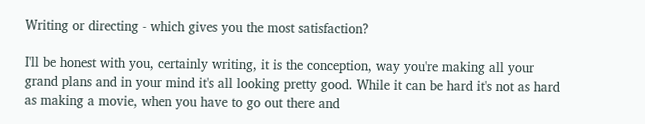Writing or directing - which gives you the most satisfaction?

I'll be honest with you, certainly writing, it is the conception, way you're making all your grand plans and in your mind it's all looking pretty good. While it can be hard it's not as hard as making a movie, when you have to go out there and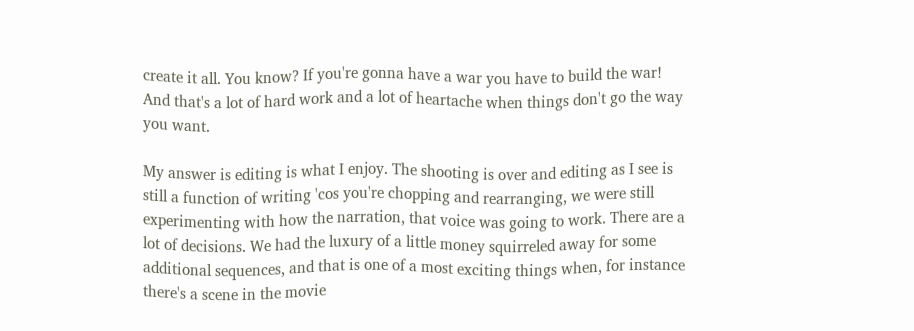create it all. You know? If you're gonna have a war you have to build the war! And that's a lot of hard work and a lot of heartache when things don't go the way you want.

My answer is editing is what I enjoy. The shooting is over and editing as I see is still a function of writing 'cos you're chopping and rearranging, we were still experimenting with how the narration, that voice was going to work. There are a lot of decisions. We had the luxury of a little money squirreled away for some additional sequences, and that is one of a most exciting things when, for instance there's a scene in the movie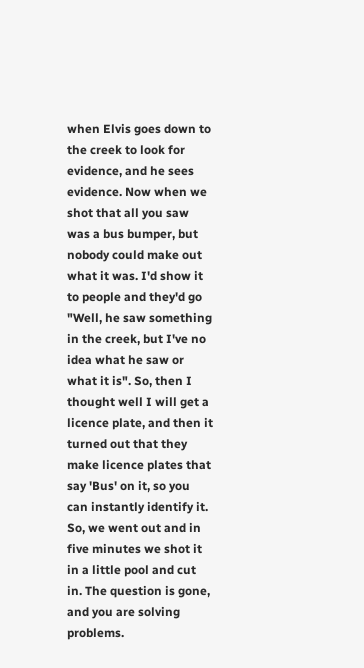when Elvis goes down to the creek to look for evidence, and he sees evidence. Now when we shot that all you saw was a bus bumper, but nobody could make out what it was. I'd show it to people and they'd go "Well, he saw something in the creek, but I've no idea what he saw or what it is". So, then I thought well I will get a licence plate, and then it turned out that they make licence plates that say 'Bus' on it, so you can instantly identify it. So, we went out and in five minutes we shot it in a little pool and cut in. The question is gone, and you are solving problems.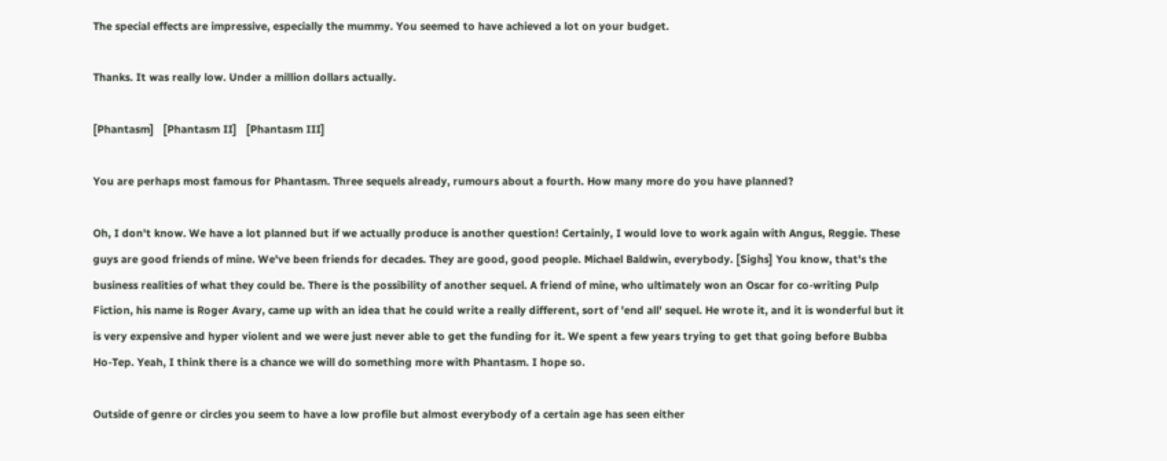The special effects are impressive, especially the mummy. You seemed to have achieved a lot on your budget.

Thanks. It was really low. Under a million dollars actually.

[Phantasm]   [Phantasm II]   [Phantasm III]

You are perhaps most famous for Phantasm. Three sequels already, rumours about a fourth. How many more do you have planned?

Oh, I don't know. We have a lot planned but if we actually produce is another question! Certainly, I would love to work again with Angus, Reggie. These guys are good friends of mine. We've been friends for decades. They are good, good people. Michael Baldwin, everybody. [Sighs] You know, that's the business realities of what they could be. There is the possibility of another sequel. A friend of mine, who ultimately won an Oscar for co-writing Pulp Fiction, his name is Roger Avary, came up with an idea that he could write a really different, sort of 'end all' sequel. He wrote it, and it is wonderful but it is very expensive and hyper violent and we were just never able to get the funding for it. We spent a few years trying to get that going before Bubba Ho-Tep. Yeah, I think there is a chance we will do something more with Phantasm. I hope so.

Outside of genre or circles you seem to have a low profile but almost everybody of a certain age has seen either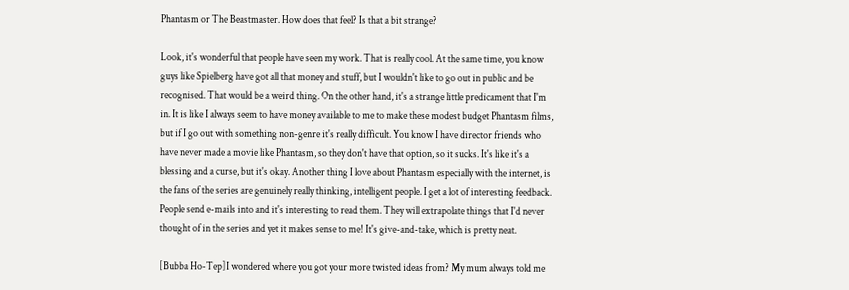Phantasm or The Beastmaster. How does that feel? Is that a bit strange?

Look, it's wonderful that people have seen my work. That is really cool. At the same time, you know guys like Spielberg have got all that money and stuff, but I wouldn't like to go out in public and be recognised. That would be a weird thing. On the other hand, it's a strange little predicament that I'm in. It is like I always seem to have money available to me to make these modest budget Phantasm films, but if I go out with something non-genre it's really difficult. You know I have director friends who have never made a movie like Phantasm, so they don't have that option, so it sucks. It's like it's a blessing and a curse, but it's okay. Another thing I love about Phantasm especially with the internet, is the fans of the series are genuinely really thinking, intelligent people. I get a lot of interesting feedback. People send e-mails into and it's interesting to read them. They will extrapolate things that I'd never thought of in the series and yet it makes sense to me! It's give-and-take, which is pretty neat.

[Bubba Ho-Tep]I wondered where you got your more twisted ideas from? My mum always told me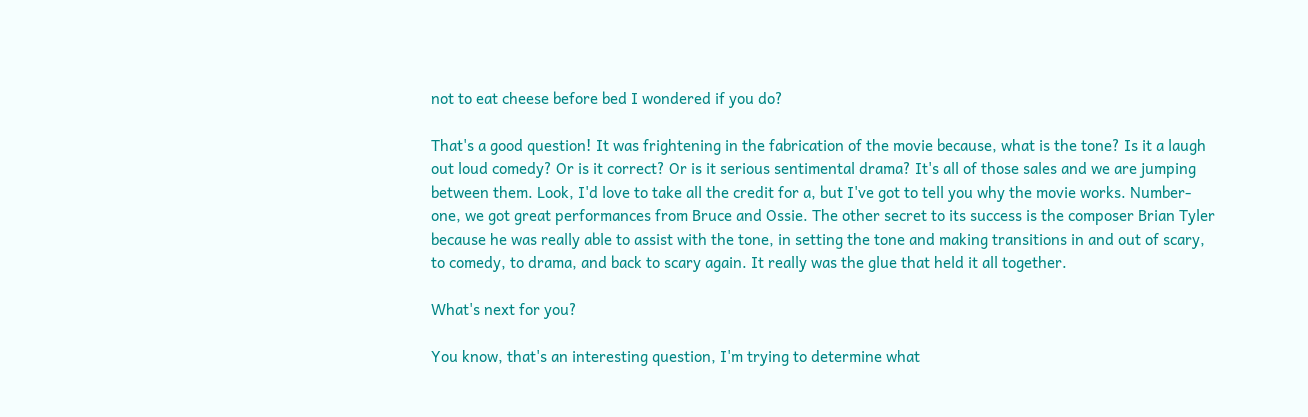not to eat cheese before bed I wondered if you do?

That's a good question! It was frightening in the fabrication of the movie because, what is the tone? Is it a laugh out loud comedy? Or is it correct? Or is it serious sentimental drama? It's all of those sales and we are jumping between them. Look, I'd love to take all the credit for a, but I've got to tell you why the movie works. Number-one, we got great performances from Bruce and Ossie. The other secret to its success is the composer Brian Tyler because he was really able to assist with the tone, in setting the tone and making transitions in and out of scary, to comedy, to drama, and back to scary again. It really was the glue that held it all together.

What's next for you?

You know, that's an interesting question, I'm trying to determine what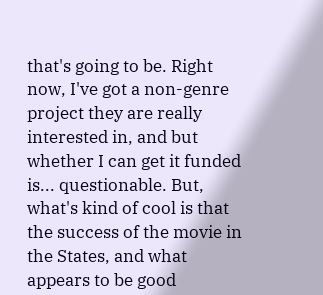that's going to be. Right now, I've got a non-genre project they are really interested in, and but whether I can get it funded is... questionable. But, what's kind of cool is that the success of the movie in the States, and what appears to be good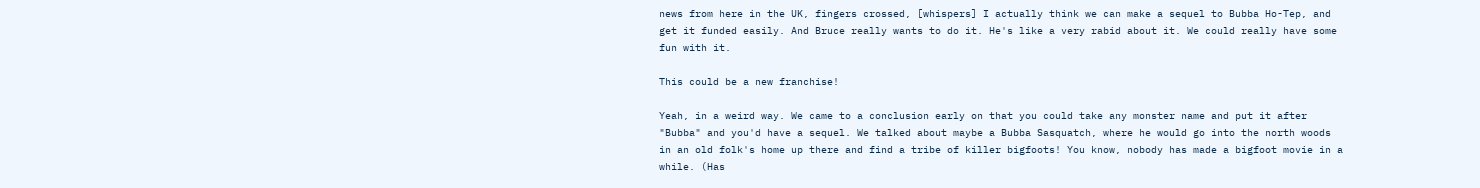news from here in the UK, fingers crossed, [whispers] I actually think we can make a sequel to Bubba Ho-Tep, and get it funded easily. And Bruce really wants to do it. He's like a very rabid about it. We could really have some fun with it.

This could be a new franchise!

Yeah, in a weird way. We came to a conclusion early on that you could take any monster name and put it after "Bubba" and you'd have a sequel. We talked about maybe a Bubba Sasquatch, where he would go into the north woods in an old folk's home up there and find a tribe of killer bigfoots! You know, nobody has made a bigfoot movie in a while. (Has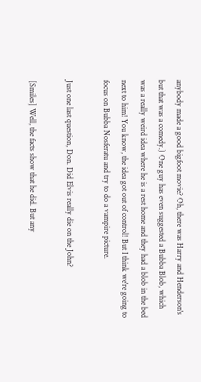anybody made a good bigfoot movie? Oh, there was Harry and Henderson's but that was a comedy.) One guy has even suggested a Bubba Blob, which was a really weird idea where he is a rest home and they had a blob in the bed next to him! You know, the idea got out of control! But I think we're going to focus on Bubba Nosferatu and try to do a vampire picture.

Just one last question, Don. Did Elvis really die on the John?

[Smiles] Well, the facts show that he did. But any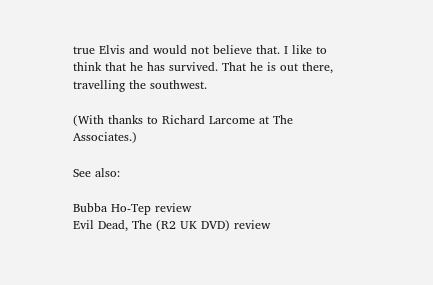true Elvis and would not believe that. I like to think that he has survived. That he is out there, travelling the southwest.

(With thanks to Richard Larcome at The Associates.)

See also:

Bubba Ho-Tep review
Evil Dead, The (R2 UK DVD) review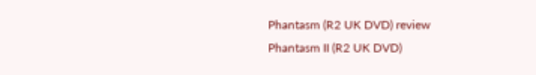Phantasm (R2 UK DVD) review
Phantasm II (R2 UK DVD)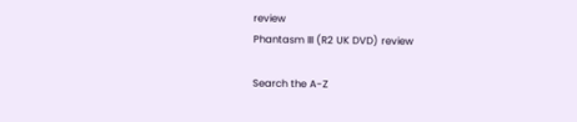review
Phantasm III (R2 UK DVD) review

Search the A-Z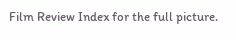Film Review Index for the full picture.